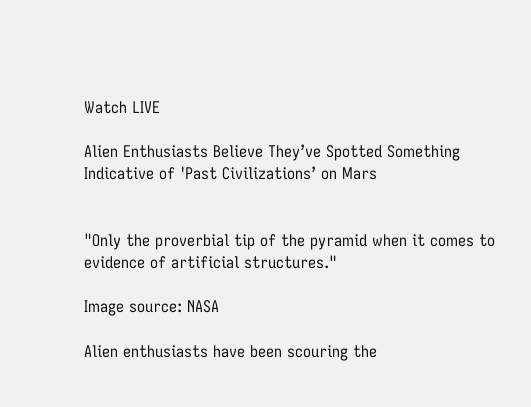Watch LIVE

Alien Enthusiasts Believe They’ve Spotted Something Indicative of 'Past Civilizations’ on Mars


"Only the proverbial tip of the pyramid when it comes to evidence of artificial structures."

Image source: NASA

Alien enthusiasts have been scouring the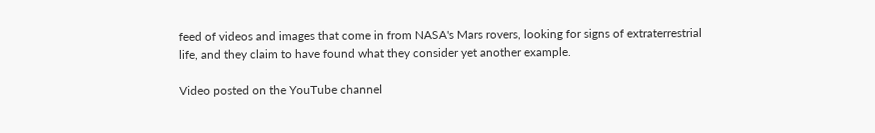feed of videos and images that come in from NASA's Mars rovers, looking for signs of extraterrestrial life, and they claim to have found what they consider yet another example.

Video posted on the YouTube channel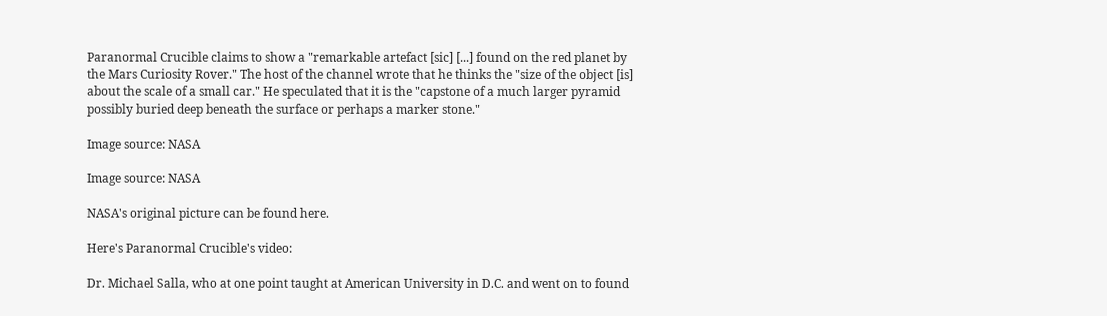Paranormal Crucible claims to show a "remarkable artefact [sic] [...] found on the red planet by the Mars Curiosity Rover." The host of the channel wrote that he thinks the "size of the object [is] about the scale of a small car." He speculated that it is the "capstone of a much larger pyramid possibly buried deep beneath the surface or perhaps a marker stone."

Image source: NASA

Image source: NASA

NASA's original picture can be found here.

Here's Paranormal Crucible's video:

Dr. Michael Salla, who at one point taught at American University in D.C. and went on to found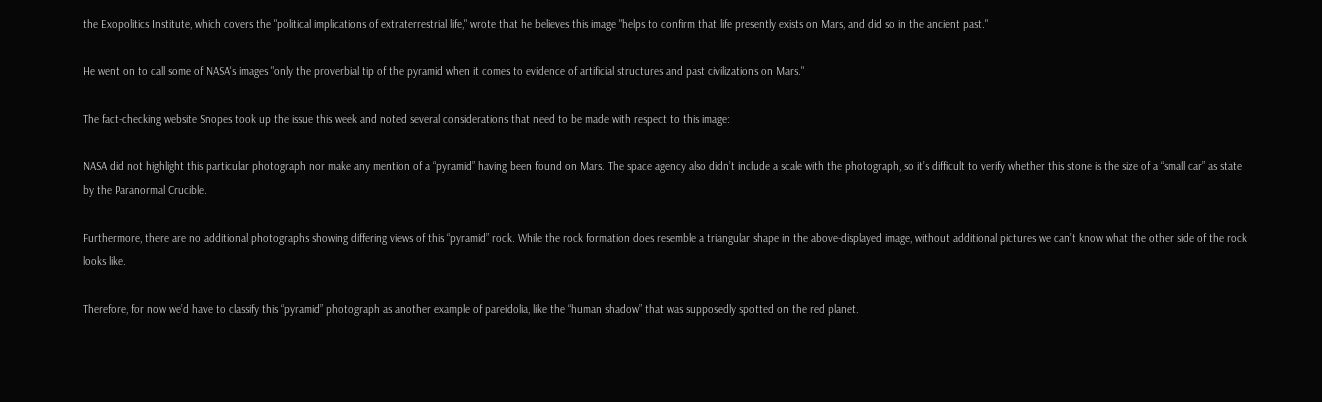the Exopolitics Institute, which covers the "political implications of extraterrestrial life," wrote that he believes this image "helps to confirm that life presently exists on Mars, and did so in the ancient past."

He went on to call some of NASA's images "only the proverbial tip of the pyramid when it comes to evidence of artificial structures and past civilizations on Mars."

The fact-checking website Snopes took up the issue this week and noted several considerations that need to be made with respect to this image:

NASA did not highlight this particular photograph nor make any mention of a “pyramid” having been found on Mars. The space agency also didn’t include a scale with the photograph, so it’s difficult to verify whether this stone is the size of a “small car” as state by the Paranormal Crucible.

Furthermore, there are no additional photographs showing differing views of this “pyramid” rock. While the rock formation does resemble a triangular shape in the above-displayed image, without additional pictures we can’t know what the other side of the rock looks like.

Therefore, for now we’d have to classify this “pyramid” photograph as another example of pareidolia, like the “human shadow” that was supposedly spotted on the red planet.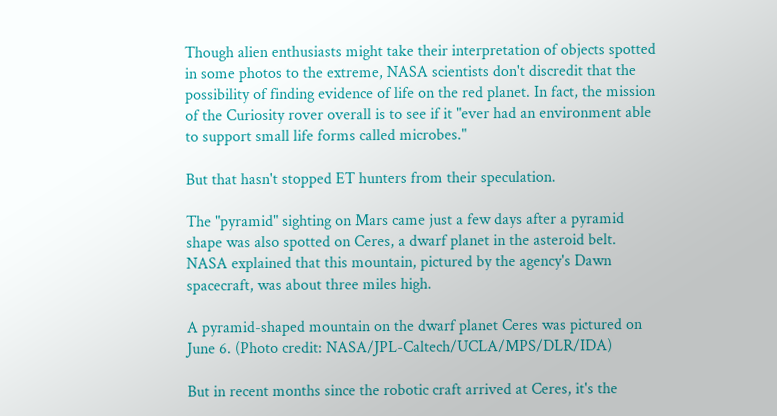Though alien enthusiasts might take their interpretation of objects spotted in some photos to the extreme, NASA scientists don't discredit that the possibility of finding evidence of life on the red planet. In fact, the mission of the Curiosity rover overall is to see if it "ever had an environment able to support small life forms called microbes."

But that hasn't stopped ET hunters from their speculation.

The "pyramid" sighting on Mars came just a few days after a pyramid shape was also spotted on Ceres, a dwarf planet in the asteroid belt. NASA explained that this mountain, pictured by the agency's Dawn spacecraft, was about three miles high.

A pyramid-shaped mountain on the dwarf planet Ceres was pictured on June 6. (Photo credit: NASA/JPL-Caltech/UCLA/MPS/DLR/IDA)

But in recent months since the robotic craft arrived at Ceres, it's the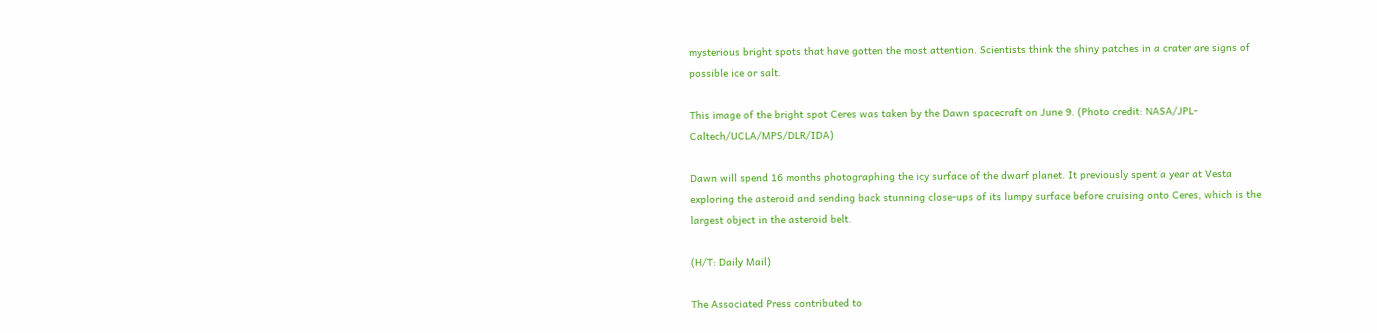mysterious bright spots that have gotten the most attention. Scientists think the shiny patches in a crater are signs of possible ice or salt.

This image of the bright spot Ceres was taken by the Dawn spacecraft on June 9. (Photo credit: NASA/JPL-Caltech/UCLA/MPS/DLR/IDA)

Dawn will spend 16 months photographing the icy surface of the dwarf planet. It previously spent a year at Vesta exploring the asteroid and sending back stunning close-ups of its lumpy surface before cruising onto Ceres, which is the largest object in the asteroid belt.

(H/T: Daily Mail)

The Associated Press contributed to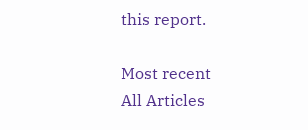this report.

Most recent
All Articles